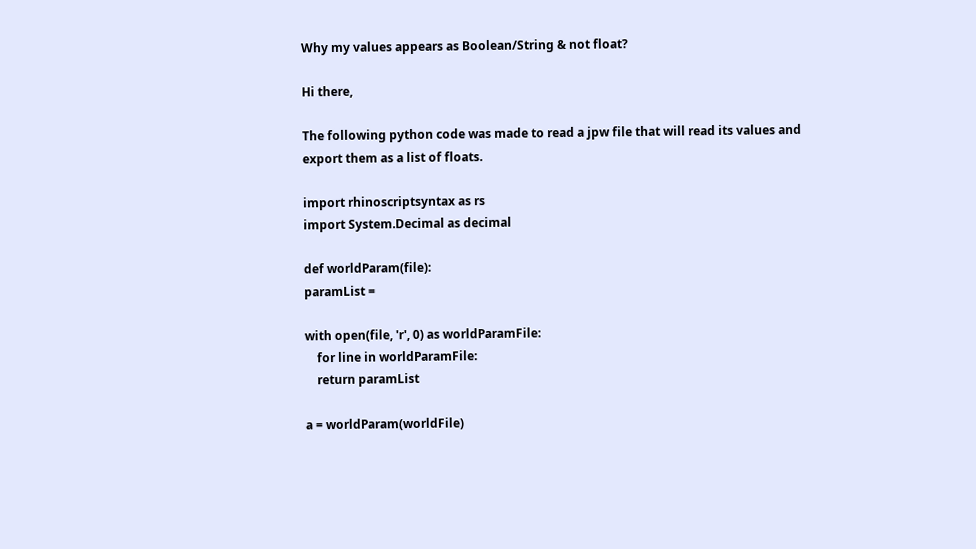Why my values appears as Boolean/String & not float?

Hi there,

The following python code was made to read a jpw file that will read its values and export them as a list of floats.

import rhinoscriptsyntax as rs
import System.Decimal as decimal

def worldParam(file):
paramList =

with open(file, 'r', 0) as worldParamFile:
    for line in worldParamFile:
    return paramList

a = worldParam(worldFile)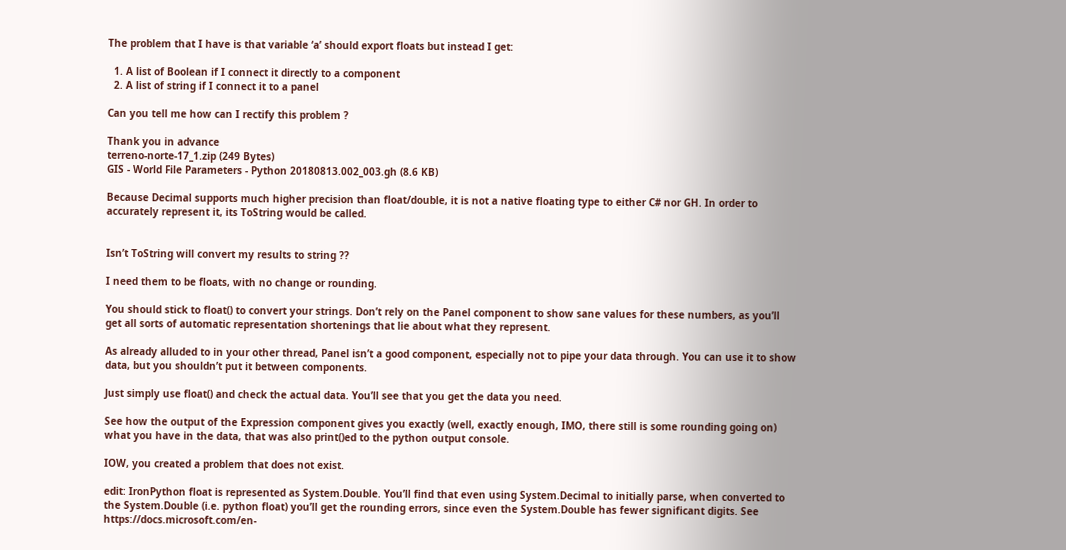The problem that I have is that variable ‘a’ should export floats but instead I get:

  1. A list of Boolean if I connect it directly to a component
  2. A list of string if I connect it to a panel

Can you tell me how can I rectify this problem ?

Thank you in advance
terreno-norte-17_1.zip (249 Bytes)
GIS - World File Parameters - Python 20180813.002_003.gh (8.6 KB)

Because Decimal supports much higher precision than float/double, it is not a native floating type to either C# nor GH. In order to accurately represent it, its ToString would be called.


Isn’t ToString will convert my results to string ??

I need them to be floats, with no change or rounding.

You should stick to float() to convert your strings. Don’t rely on the Panel component to show sane values for these numbers, as you’ll get all sorts of automatic representation shortenings that lie about what they represent.

As already alluded to in your other thread, Panel isn’t a good component, especially not to pipe your data through. You can use it to show data, but you shouldn’t put it between components.

Just simply use float() and check the actual data. You’ll see that you get the data you need.

See how the output of the Expression component gives you exactly (well, exactly enough, IMO, there still is some rounding going on) what you have in the data, that was also print()ed to the python output console.

IOW, you created a problem that does not exist.

edit: IronPython float is represented as System.Double. You’ll find that even using System.Decimal to initially parse, when converted to the System.Double (i.e. python float) you’ll get the rounding errors, since even the System.Double has fewer significant digits. See https://docs.microsoft.com/en-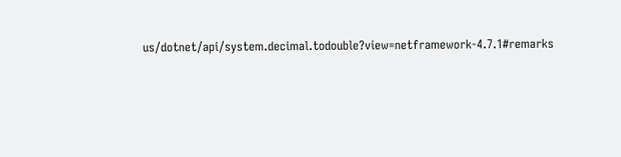us/dotnet/api/system.decimal.todouble?view=netframework-4.7.1#remarks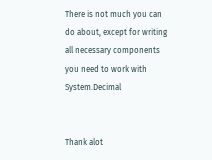There is not much you can do about, except for writing all necessary components you need to work with System.Decimal


Thank alot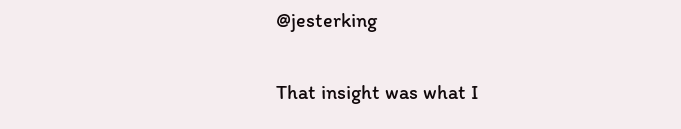@jesterking

That insight was what I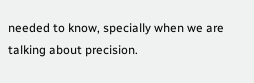needed to know, specially when we are talking about precision.